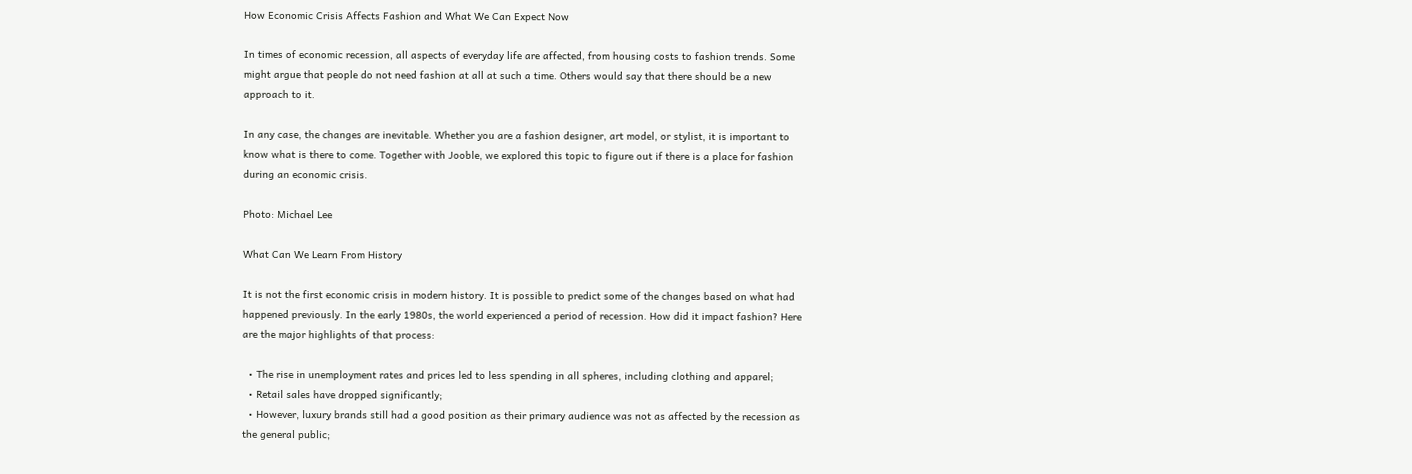How Economic Crisis Affects Fashion and What We Can Expect Now

In times of economic recession, all aspects of everyday life are affected, from housing costs to fashion trends. Some might argue that people do not need fashion at all at such a time. Others would say that there should be a new approach to it.

In any case, the changes are inevitable. Whether you are a fashion designer, art model, or stylist, it is important to know what is there to come. Together with Jooble, we explored this topic to figure out if there is a place for fashion during an economic crisis.

Photo: Michael Lee

What Can We Learn From History

It is not the first economic crisis in modern history. It is possible to predict some of the changes based on what had happened previously. In the early 1980s, the world experienced a period of recession. How did it impact fashion? Here are the major highlights of that process:

  • The rise in unemployment rates and prices led to less spending in all spheres, including clothing and apparel;
  • Retail sales have dropped significantly;
  • However, luxury brands still had a good position as their primary audience was not as affected by the recession as the general public;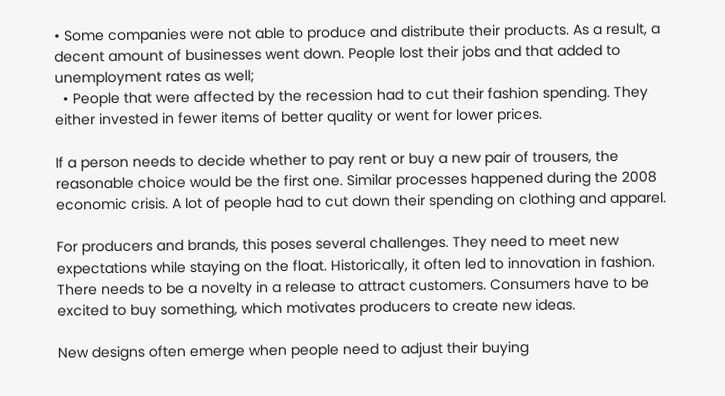• Some companies were not able to produce and distribute their products. As a result, a decent amount of businesses went down. People lost their jobs and that added to unemployment rates as well;
  • People that were affected by the recession had to cut their fashion spending. They either invested in fewer items of better quality or went for lower prices.

If a person needs to decide whether to pay rent or buy a new pair of trousers, the reasonable choice would be the first one. Similar processes happened during the 2008 economic crisis. A lot of people had to cut down their spending on clothing and apparel.

For producers and brands, this poses several challenges. They need to meet new expectations while staying on the float. Historically, it often led to innovation in fashion. There needs to be a novelty in a release to attract customers. Consumers have to be excited to buy something, which motivates producers to create new ideas.

New designs often emerge when people need to adjust their buying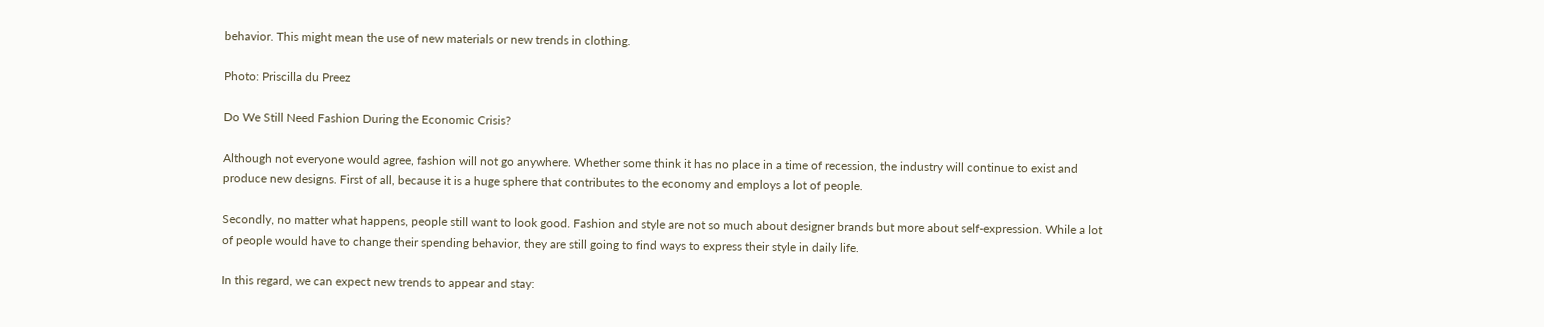behavior. This might mean the use of new materials or new trends in clothing.

Photo: Priscilla du Preez

Do We Still Need Fashion During the Economic Crisis?

Although not everyone would agree, fashion will not go anywhere. Whether some think it has no place in a time of recession, the industry will continue to exist and produce new designs. First of all, because it is a huge sphere that contributes to the economy and employs a lot of people.

Secondly, no matter what happens, people still want to look good. Fashion and style are not so much about designer brands but more about self-expression. While a lot of people would have to change their spending behavior, they are still going to find ways to express their style in daily life.

In this regard, we can expect new trends to appear and stay: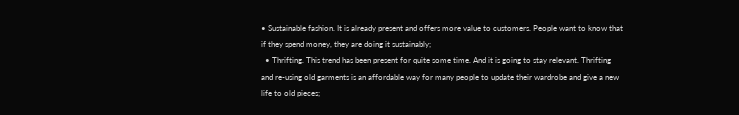• Sustainable fashion. It is already present and offers more value to customers. People want to know that if they spend money, they are doing it sustainably;
  • Thrifting. This trend has been present for quite some time. And it is going to stay relevant. Thrifting and re-using old garments is an affordable way for many people to update their wardrobe and give a new life to old pieces;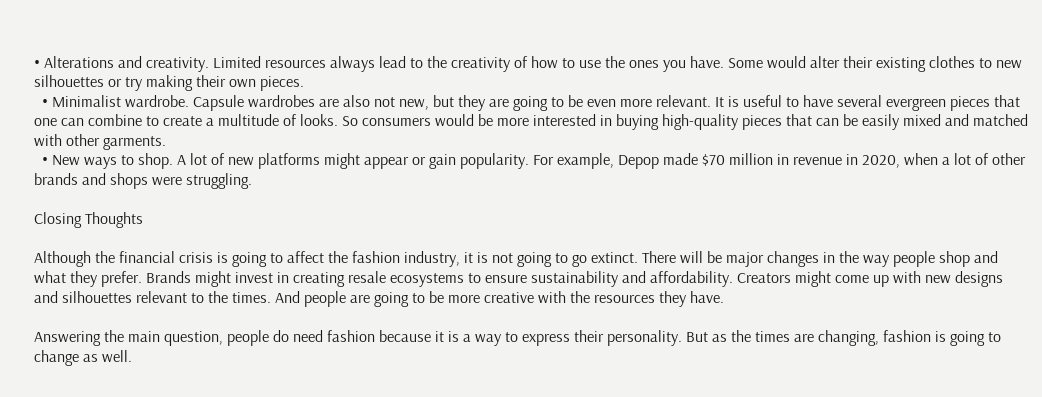• Alterations and creativity. Limited resources always lead to the creativity of how to use the ones you have. Some would alter their existing clothes to new silhouettes or try making their own pieces.
  • Minimalist wardrobe. Capsule wardrobes are also not new, but they are going to be even more relevant. It is useful to have several evergreen pieces that one can combine to create a multitude of looks. So consumers would be more interested in buying high-quality pieces that can be easily mixed and matched with other garments.
  • New ways to shop. A lot of new platforms might appear or gain popularity. For example, Depop made $70 million in revenue in 2020, when a lot of other brands and shops were struggling.

Closing Thoughts

Although the financial crisis is going to affect the fashion industry, it is not going to go extinct. There will be major changes in the way people shop and what they prefer. Brands might invest in creating resale ecosystems to ensure sustainability and affordability. Creators might come up with new designs and silhouettes relevant to the times. And people are going to be more creative with the resources they have.

Answering the main question, people do need fashion because it is a way to express their personality. But as the times are changing, fashion is going to change as well.